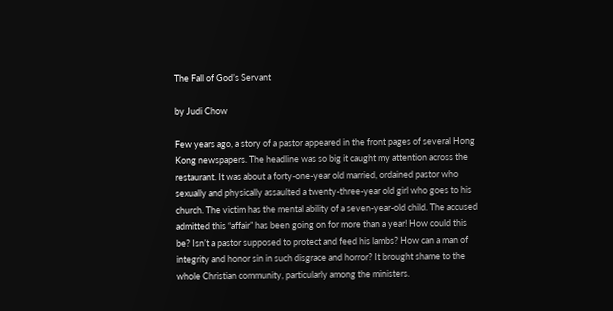The Fall of God’s Servant

by Judi Chow

Few years ago, a story of a pastor appeared in the front pages of several Hong Kong newspapers. The headline was so big it caught my attention across the restaurant. It was about a forty-one-year old married, ordained pastor who sexually and physically assaulted a twenty-three-year old girl who goes to his church. The victim has the mental ability of a seven-year-old child. The accused admitted this “affair” has been going on for more than a year! How could this be? Isn’t a pastor supposed to protect and feed his lambs? How can a man of integrity and honor sin in such disgrace and horror? It brought shame to the whole Christian community, particularly among the ministers.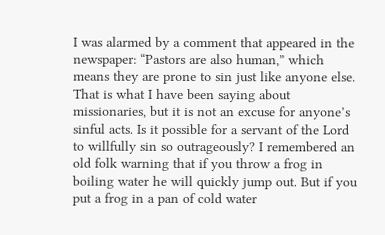I was alarmed by a comment that appeared in the newspaper: “Pastors are also human,” which means they are prone to sin just like anyone else. That is what I have been saying about missionaries, but it is not an excuse for anyone’s sinful acts. Is it possible for a servant of the Lord to willfully sin so outrageously? I remembered an old folk warning that if you throw a frog in boiling water he will quickly jump out. But if you put a frog in a pan of cold water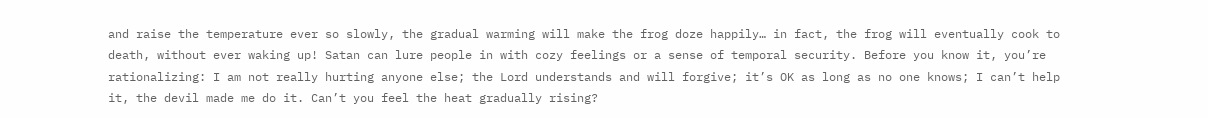and raise the temperature ever so slowly, the gradual warming will make the frog doze happily… in fact, the frog will eventually cook to death, without ever waking up! Satan can lure people in with cozy feelings or a sense of temporal security. Before you know it, you’re rationalizing: I am not really hurting anyone else; the Lord understands and will forgive; it’s OK as long as no one knows; I can’t help it, the devil made me do it. Can’t you feel the heat gradually rising?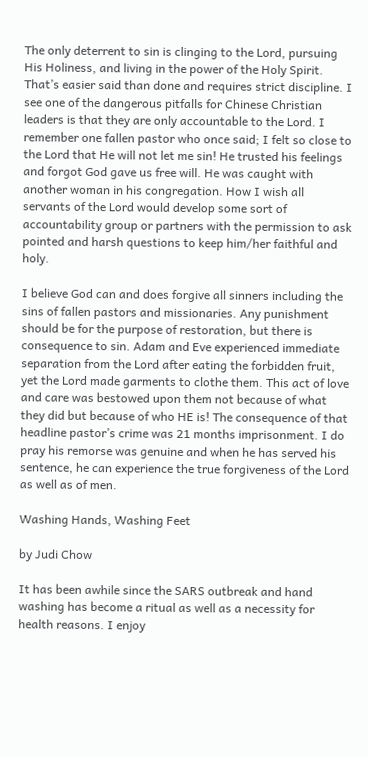The only deterrent to sin is clinging to the Lord, pursuing His Holiness, and living in the power of the Holy Spirit. That’s easier said than done and requires strict discipline. I see one of the dangerous pitfalls for Chinese Christian leaders is that they are only accountable to the Lord. I remember one fallen pastor who once said; I felt so close to the Lord that He will not let me sin! He trusted his feelings and forgot God gave us free will. He was caught with another woman in his congregation. How I wish all servants of the Lord would develop some sort of accountability group or partners with the permission to ask pointed and harsh questions to keep him/her faithful and holy.

I believe God can and does forgive all sinners including the sins of fallen pastors and missionaries. Any punishment should be for the purpose of restoration, but there is consequence to sin. Adam and Eve experienced immediate separation from the Lord after eating the forbidden fruit, yet the Lord made garments to clothe them. This act of love and care was bestowed upon them not because of what they did but because of who HE is! The consequence of that headline pastor’s crime was 21 months imprisonment. I do pray his remorse was genuine and when he has served his sentence, he can experience the true forgiveness of the Lord as well as of men.

Washing Hands, Washing Feet

by Judi Chow

It has been awhile since the SARS outbreak and hand washing has become a ritual as well as a necessity for health reasons. I enjoy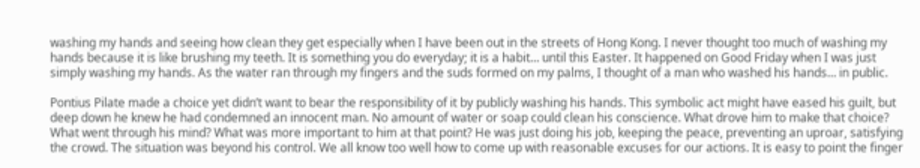washing my hands and seeing how clean they get especially when I have been out in the streets of Hong Kong. I never thought too much of washing my hands because it is like brushing my teeth. It is something you do everyday; it is a habit… until this Easter. It happened on Good Friday when I was just simply washing my hands. As the water ran through my fingers and the suds formed on my palms, I thought of a man who washed his hands… in public.

Pontius Pilate made a choice yet didn’t want to bear the responsibility of it by publicly washing his hands. This symbolic act might have eased his guilt, but deep down he knew he had condemned an innocent man. No amount of water or soap could clean his conscience. What drove him to make that choice? What went through his mind? What was more important to him at that point? He was just doing his job, keeping the peace, preventing an uproar, satisfying the crowd. The situation was beyond his control. We all know too well how to come up with reasonable excuses for our actions. It is easy to point the finger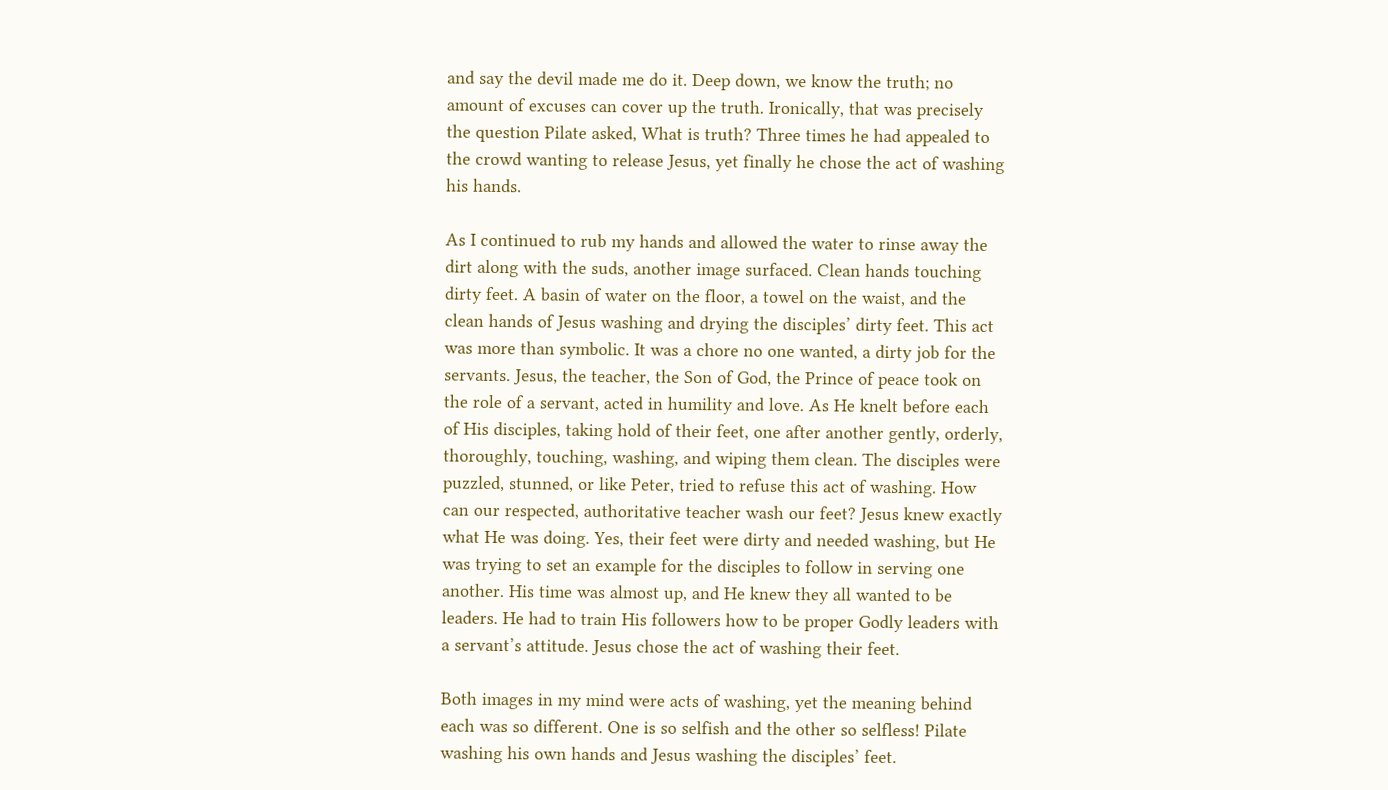and say the devil made me do it. Deep down, we know the truth; no amount of excuses can cover up the truth. Ironically, that was precisely the question Pilate asked, What is truth? Three times he had appealed to the crowd wanting to release Jesus, yet finally he chose the act of washing his hands.

As I continued to rub my hands and allowed the water to rinse away the dirt along with the suds, another image surfaced. Clean hands touching dirty feet. A basin of water on the floor, a towel on the waist, and the clean hands of Jesus washing and drying the disciples’ dirty feet. This act was more than symbolic. It was a chore no one wanted, a dirty job for the servants. Jesus, the teacher, the Son of God, the Prince of peace took on the role of a servant, acted in humility and love. As He knelt before each of His disciples, taking hold of their feet, one after another gently, orderly, thoroughly, touching, washing, and wiping them clean. The disciples were puzzled, stunned, or like Peter, tried to refuse this act of washing. How can our respected, authoritative teacher wash our feet? Jesus knew exactly what He was doing. Yes, their feet were dirty and needed washing, but He was trying to set an example for the disciples to follow in serving one another. His time was almost up, and He knew they all wanted to be leaders. He had to train His followers how to be proper Godly leaders with a servant’s attitude. Jesus chose the act of washing their feet.

Both images in my mind were acts of washing, yet the meaning behind each was so different. One is so selfish and the other so selfless! Pilate washing his own hands and Jesus washing the disciples’ feet.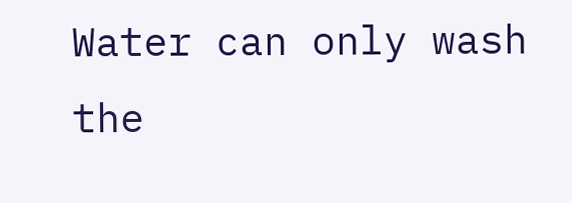Water can only wash the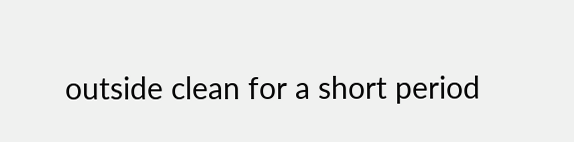outside clean for a short period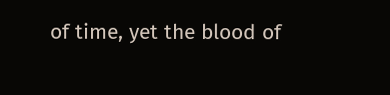of time, yet the blood of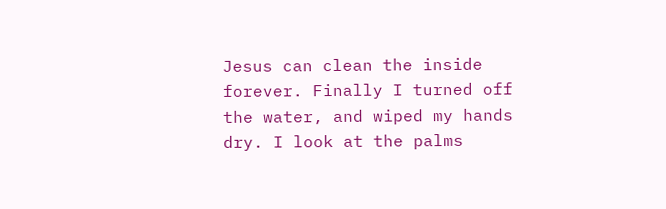Jesus can clean the inside forever. Finally I turned off the water, and wiped my hands dry. I look at the palms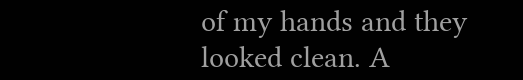of my hands and they looked clean. A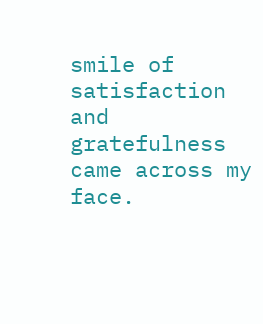smile of satisfaction and gratefulness came across my face.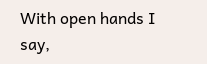With open hands I say,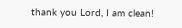thank you Lord, I am clean!